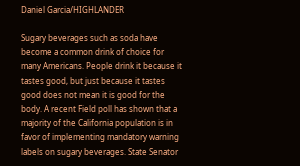Daniel Garcia/HIGHLANDER

Sugary beverages such as soda have become a common drink of choice for many Americans. People drink it because it tastes good, but just because it tastes good does not mean it is good for the body. A recent Field poll has shown that a majority of the California population is in favor of implementing mandatory warning labels on sugary beverages. State Senator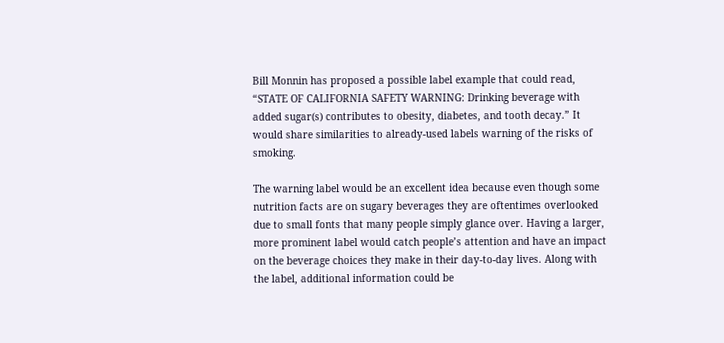Bill Monnin has proposed a possible label example that could read, “STATE OF CALIFORNIA SAFETY WARNING: Drinking beverage with added sugar(s) contributes to obesity, diabetes, and tooth decay.” It would share similarities to already-used labels warning of the risks of smoking.

The warning label would be an excellent idea because even though some nutrition facts are on sugary beverages they are oftentimes overlooked due to small fonts that many people simply glance over. Having a larger, more prominent label would catch people’s attention and have an impact on the beverage choices they make in their day-to-day lives. Along with the label, additional information could be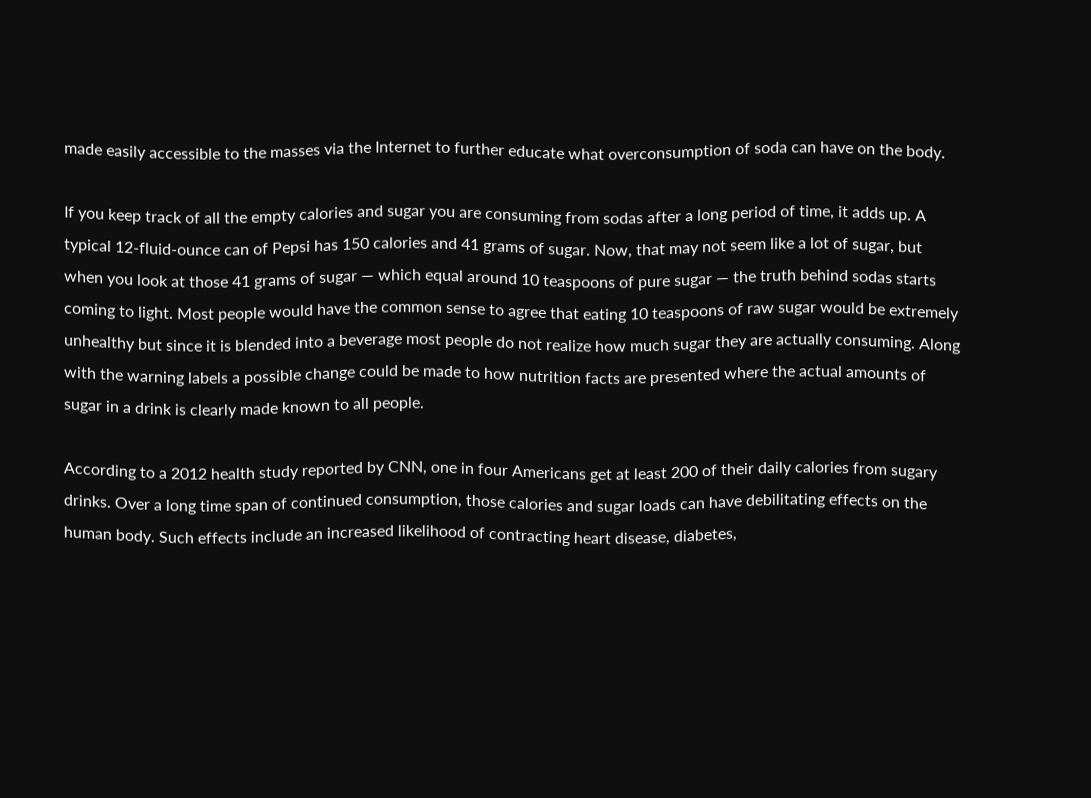made easily accessible to the masses via the Internet to further educate what overconsumption of soda can have on the body.

If you keep track of all the empty calories and sugar you are consuming from sodas after a long period of time, it adds up. A typical 12-fluid-ounce can of Pepsi has 150 calories and 41 grams of sugar. Now, that may not seem like a lot of sugar, but when you look at those 41 grams of sugar — which equal around 10 teaspoons of pure sugar — the truth behind sodas starts coming to light. Most people would have the common sense to agree that eating 10 teaspoons of raw sugar would be extremely unhealthy but since it is blended into a beverage most people do not realize how much sugar they are actually consuming. Along with the warning labels a possible change could be made to how nutrition facts are presented where the actual amounts of sugar in a drink is clearly made known to all people.

According to a 2012 health study reported by CNN, one in four Americans get at least 200 of their daily calories from sugary drinks. Over a long time span of continued consumption, those calories and sugar loads can have debilitating effects on the human body. Such effects include an increased likelihood of contracting heart disease, diabetes,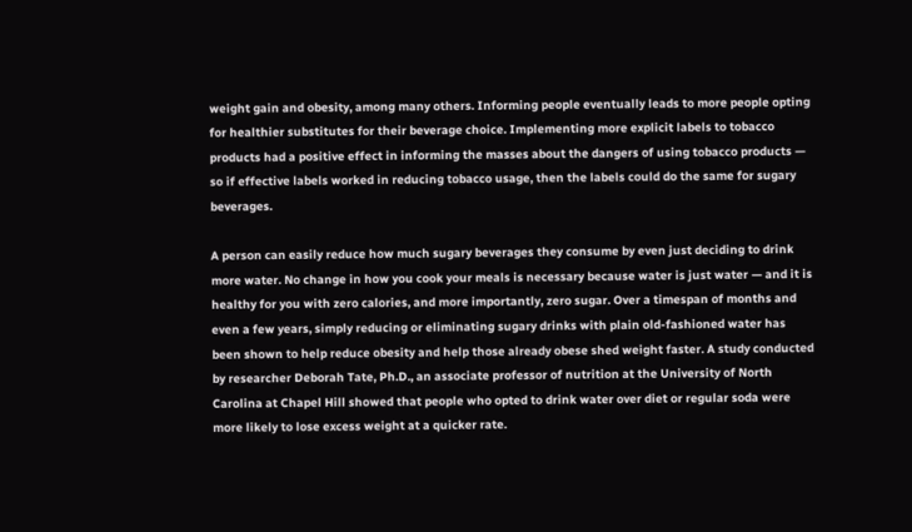weight gain and obesity, among many others. Informing people eventually leads to more people opting for healthier substitutes for their beverage choice. Implementing more explicit labels to tobacco products had a positive effect in informing the masses about the dangers of using tobacco products — so if effective labels worked in reducing tobacco usage, then the labels could do the same for sugary beverages.

A person can easily reduce how much sugary beverages they consume by even just deciding to drink more water. No change in how you cook your meals is necessary because water is just water — and it is healthy for you with zero calories, and more importantly, zero sugar. Over a timespan of months and even a few years, simply reducing or eliminating sugary drinks with plain old-fashioned water has been shown to help reduce obesity and help those already obese shed weight faster. A study conducted by researcher Deborah Tate, Ph.D., an associate professor of nutrition at the University of North Carolina at Chapel Hill showed that people who opted to drink water over diet or regular soda were more likely to lose excess weight at a quicker rate.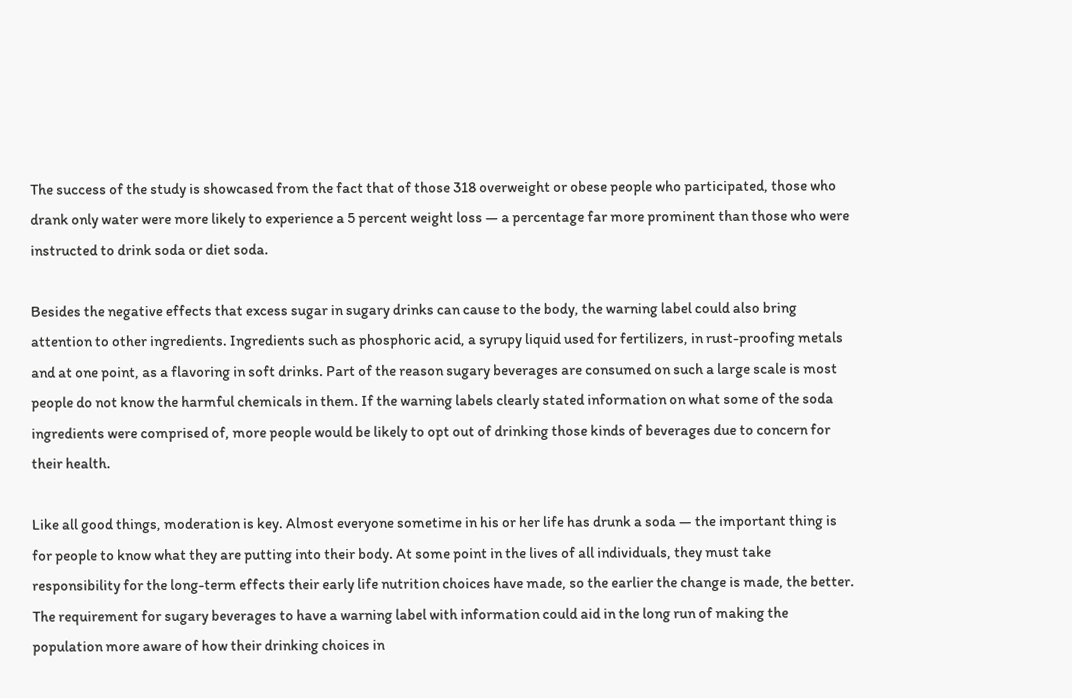The success of the study is showcased from the fact that of those 318 overweight or obese people who participated, those who drank only water were more likely to experience a 5 percent weight loss — a percentage far more prominent than those who were instructed to drink soda or diet soda.

Besides the negative effects that excess sugar in sugary drinks can cause to the body, the warning label could also bring attention to other ingredients. Ingredients such as phosphoric acid, a syrupy liquid used for fertilizers, in rust-proofing metals and at one point, as a flavoring in soft drinks. Part of the reason sugary beverages are consumed on such a large scale is most people do not know the harmful chemicals in them. If the warning labels clearly stated information on what some of the soda ingredients were comprised of, more people would be likely to opt out of drinking those kinds of beverages due to concern for their health.

Like all good things, moderation is key. Almost everyone sometime in his or her life has drunk a soda — the important thing is for people to know what they are putting into their body. At some point in the lives of all individuals, they must take responsibility for the long-term effects their early life nutrition choices have made, so the earlier the change is made, the better. The requirement for sugary beverages to have a warning label with information could aid in the long run of making the population more aware of how their drinking choices in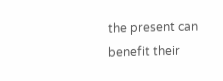the present can benefit their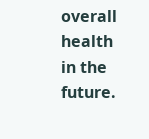overall health in the future.